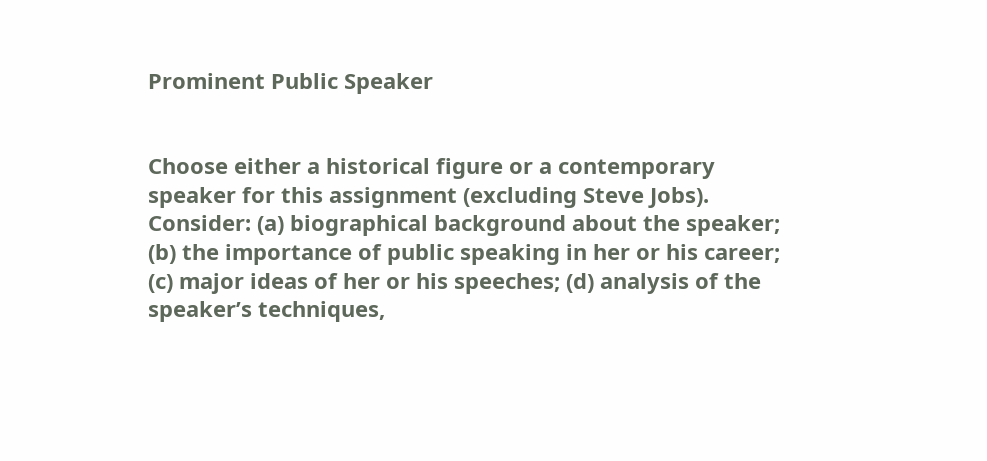Prominent Public Speaker


Choose either a historical figure or a contemporary speaker for this assignment (excluding Steve Jobs). Consider: (a) biographical background about the speaker; (b) the importance of public speaking in her or his career; (c) major ideas of her or his speeches; (d) analysis of the speaker’s techniques,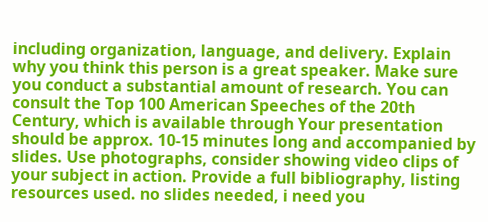including organization, language, and delivery. Explain why you think this person is a great speaker. Make sure you conduct a substantial amount of research. You can consult the Top 100 American Speeches of the 20th Century, which is available through Your presentation should be approx. 10-15 minutes long and accompanied by slides. Use photographs, consider showing video clips of your subject in action. Provide a full bibliography, listing resources used. no slides needed, i need you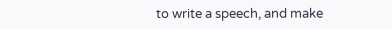to write a speech, and make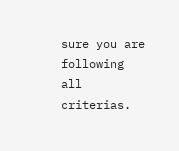sure you are following all criterias.